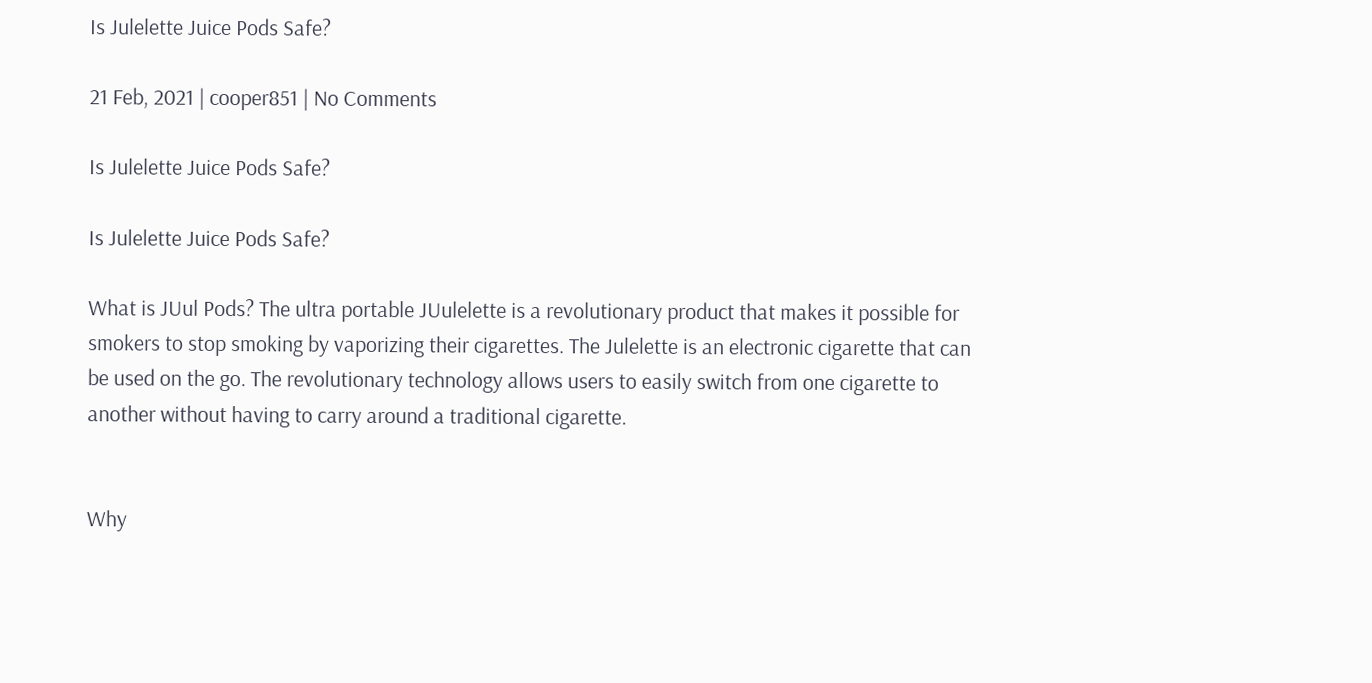Is Julelette Juice Pods Safe?

21 Feb, 2021 | cooper851 | No Comments

Is Julelette Juice Pods Safe?

Is Julelette Juice Pods Safe?

What is JUul Pods? The ultra portable JUulelette is a revolutionary product that makes it possible for smokers to stop smoking by vaporizing their cigarettes. The Julelette is an electronic cigarette that can be used on the go. The revolutionary technology allows users to easily switch from one cigarette to another without having to carry around a traditional cigarette.


Why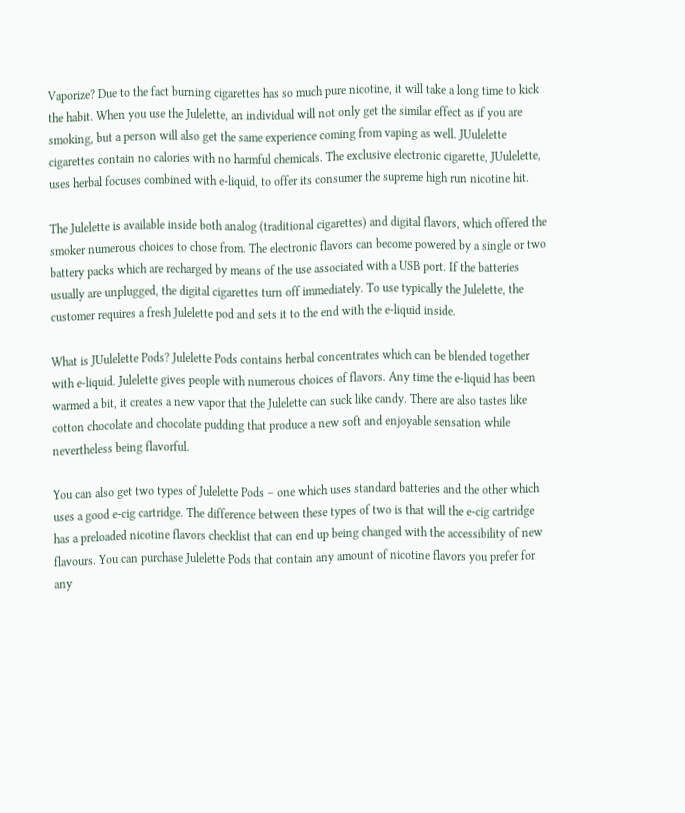Vaporize? Due to the fact burning cigarettes has so much pure nicotine, it will take a long time to kick the habit. When you use the Julelette, an individual will not only get the similar effect as if you are smoking, but a person will also get the same experience coming from vaping as well. JUulelette cigarettes contain no calories with no harmful chemicals. The exclusive electronic cigarette, JUulelette, uses herbal focuses combined with e-liquid, to offer its consumer the supreme high run nicotine hit.

The Julelette is available inside both analog (traditional cigarettes) and digital flavors, which offered the smoker numerous choices to chose from. The electronic flavors can become powered by a single or two battery packs which are recharged by means of the use associated with a USB port. If the batteries usually are unplugged, the digital cigarettes turn off immediately. To use typically the Julelette, the customer requires a fresh Julelette pod and sets it to the end with the e-liquid inside.

What is JUulelette Pods? Julelette Pods contains herbal concentrates which can be blended together with e-liquid. Julelette gives people with numerous choices of flavors. Any time the e-liquid has been warmed a bit, it creates a new vapor that the Julelette can suck like candy. There are also tastes like cotton chocolate and chocolate pudding that produce a new soft and enjoyable sensation while nevertheless being flavorful.

You can also get two types of Julelette Pods – one which uses standard batteries and the other which uses a good e-cig cartridge. The difference between these types of two is that will the e-cig cartridge has a preloaded nicotine flavors checklist that can end up being changed with the accessibility of new flavours. You can purchase Julelette Pods that contain any amount of nicotine flavors you prefer for any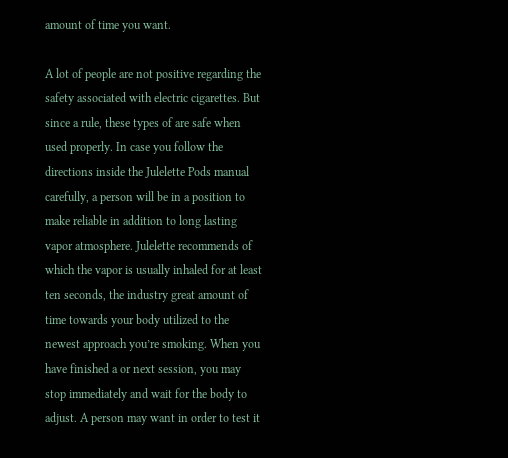amount of time you want.

A lot of people are not positive regarding the safety associated with electric cigarettes. But since a rule, these types of are safe when used properly. In case you follow the directions inside the Julelette Pods manual carefully, a person will be in a position to make reliable in addition to long lasting vapor atmosphere. Julelette recommends of which the vapor is usually inhaled for at least ten seconds, the industry great amount of time towards your body utilized to the newest approach you’re smoking. When you have finished a or next session, you may stop immediately and wait for the body to adjust. A person may want in order to test it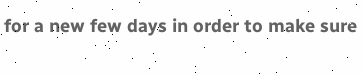for a new few days in order to make sure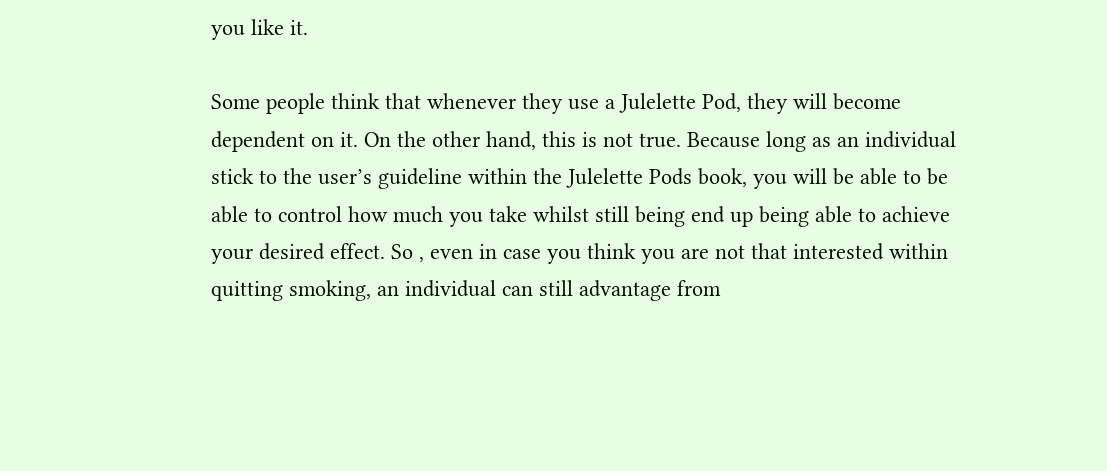you like it.

Some people think that whenever they use a Julelette Pod, they will become dependent on it. On the other hand, this is not true. Because long as an individual stick to the user’s guideline within the Julelette Pods book, you will be able to be able to control how much you take whilst still being end up being able to achieve your desired effect. So , even in case you think you are not that interested within quitting smoking, an individual can still advantage from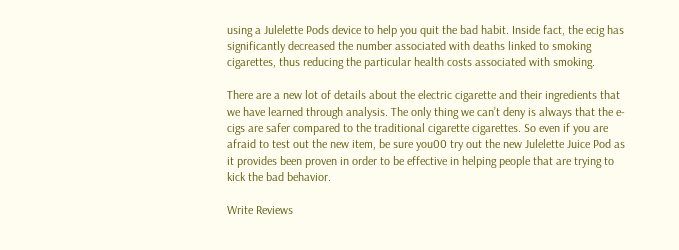using a Julelette Pods device to help you quit the bad habit. Inside fact, the ecig has significantly decreased the number associated with deaths linked to smoking cigarettes, thus reducing the particular health costs associated with smoking.

There are a new lot of details about the electric cigarette and their ingredients that we have learned through analysis. The only thing we can’t deny is always that the e-cigs are safer compared to the traditional cigarette cigarettes. So even if you are afraid to test out the new item, be sure you00 try out the new Julelette Juice Pod as it provides been proven in order to be effective in helping people that are trying to kick the bad behavior.

Write Reviews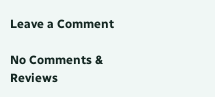Leave a Comment

No Comments & Reviews